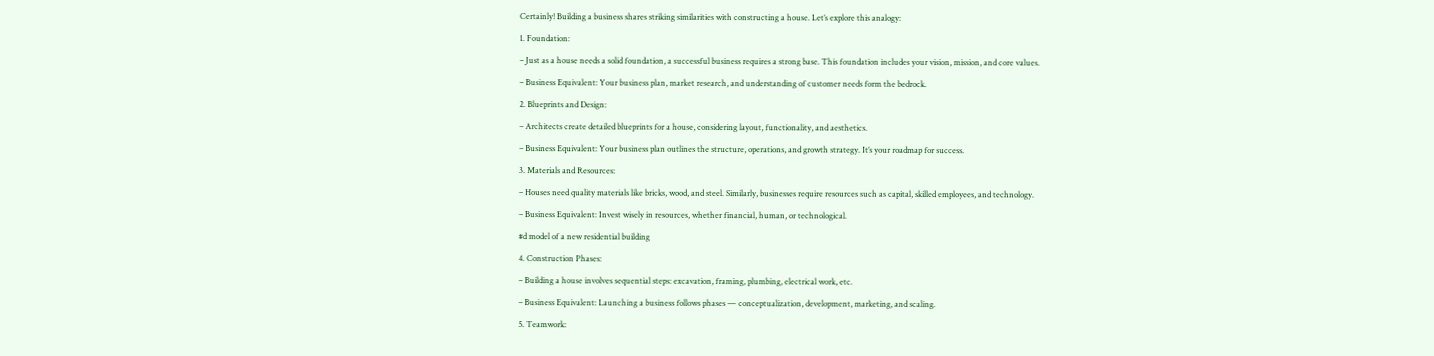Certainly! Building a business shares striking similarities with constructing a house. Let’s explore this analogy:

1. Foundation:

– Just as a house needs a solid foundation, a successful business requires a strong base. This foundation includes your vision, mission, and core values.

– Business Equivalent: Your business plan, market research, and understanding of customer needs form the bedrock.

2. Blueprints and Design:

– Architects create detailed blueprints for a house, considering layout, functionality, and aesthetics.

– Business Equivalent: Your business plan outlines the structure, operations, and growth strategy. It’s your roadmap for success.

3. Materials and Resources:

– Houses need quality materials like bricks, wood, and steel. Similarly, businesses require resources such as capital, skilled employees, and technology.

– Business Equivalent: Invest wisely in resources, whether financial, human, or technological.

#d model of a new residential building

4. Construction Phases:

– Building a house involves sequential steps: excavation, framing, plumbing, electrical work, etc.

– Business Equivalent: Launching a business follows phases — conceptualization, development, marketing, and scaling.

5. Teamwork: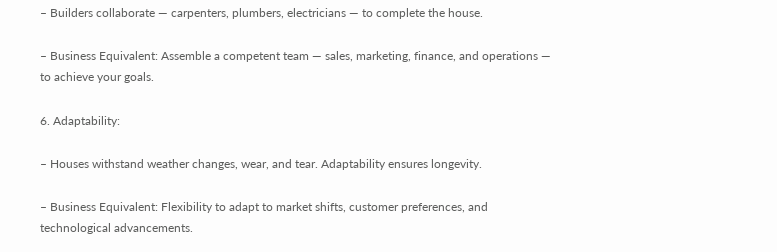– Builders collaborate — carpenters, plumbers, electricians — to complete the house.

– Business Equivalent: Assemble a competent team — sales, marketing, finance, and operations — to achieve your goals.

6. Adaptability:

– Houses withstand weather changes, wear, and tear. Adaptability ensures longevity.

– Business Equivalent: Flexibility to adapt to market shifts, customer preferences, and technological advancements.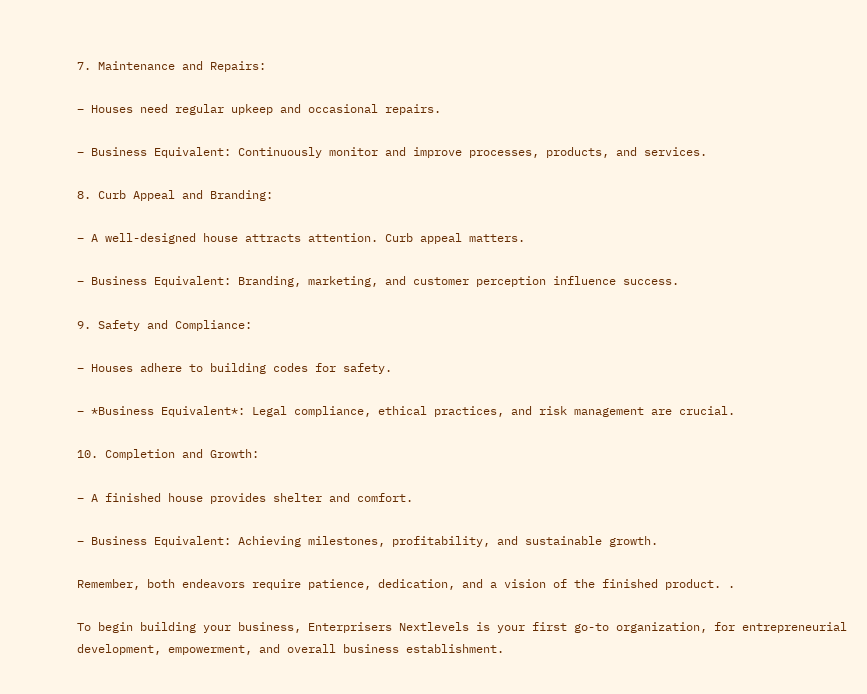7. Maintenance and Repairs:

– Houses need regular upkeep and occasional repairs.

– Business Equivalent: Continuously monitor and improve processes, products, and services.

8. Curb Appeal and Branding:

– A well-designed house attracts attention. Curb appeal matters.

– Business Equivalent: Branding, marketing, and customer perception influence success.

9. Safety and Compliance:

– Houses adhere to building codes for safety.

– *Business Equivalent*: Legal compliance, ethical practices, and risk management are crucial.

10. Completion and Growth:

– A finished house provides shelter and comfort.

– Business Equivalent: Achieving milestones, profitability, and sustainable growth.

Remember, both endeavors require patience, dedication, and a vision of the finished product. .

To begin building your business, Enterprisers Nextlevels is your first go-to organization, for entrepreneurial development, empowerment, and overall business establishment.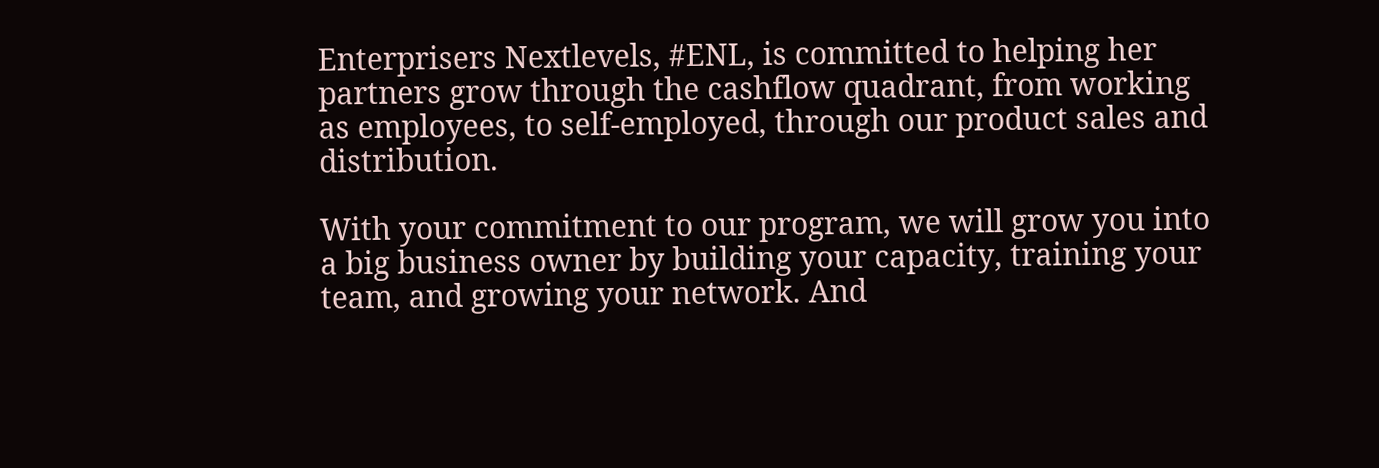Enterprisers Nextlevels, #ENL, is committed to helping her partners grow through the cashflow quadrant, from working as employees, to self-employed, through our product sales and distribution.

With your commitment to our program, we will grow you into a big business owner by building your capacity, training your team, and growing your network. And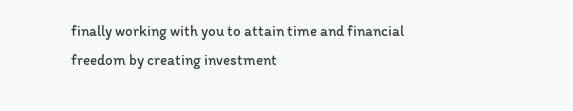finally working with you to attain time and financial freedom by creating investment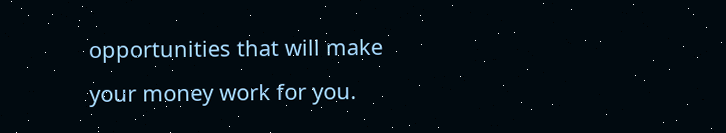opportunities that will make your money work for you.